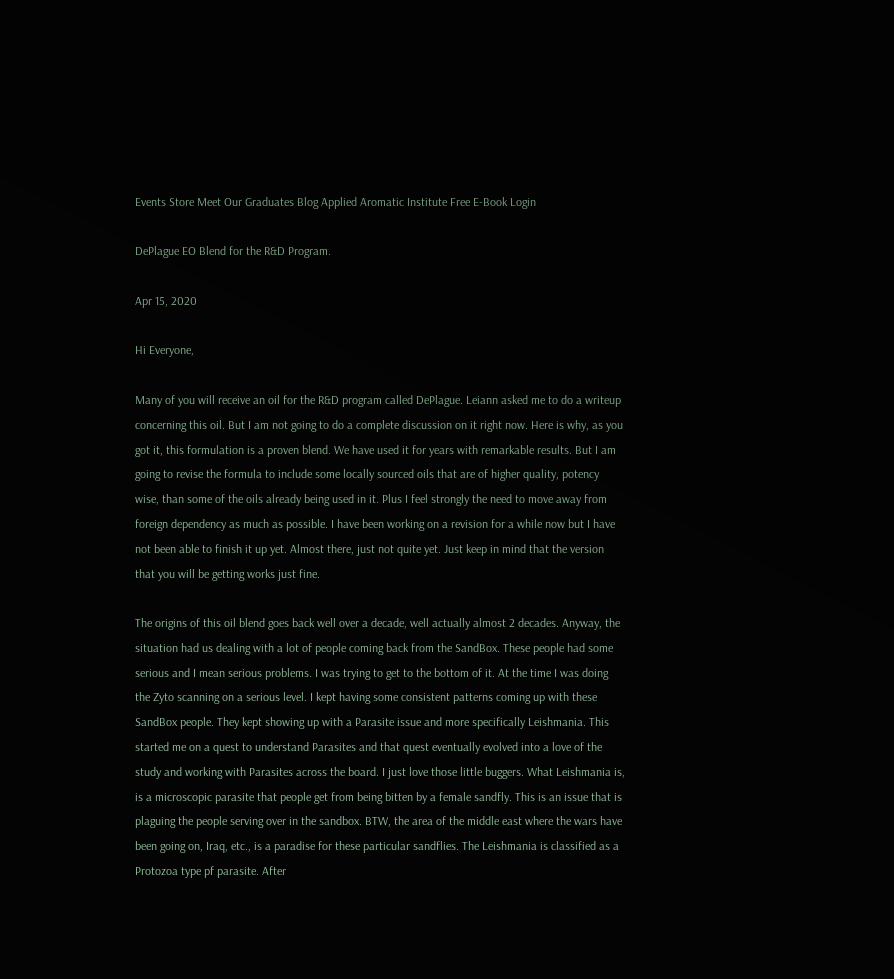Events Store Meet Our Graduates Blog Applied Aromatic Institute Free E-Book Login

DePlague EO Blend for the R&D Program.

Apr 15, 2020

Hi Everyone,

Many of you will receive an oil for the R&D program called DePlague. Leiann asked me to do a writeup concerning this oil. But I am not going to do a complete discussion on it right now. Here is why, as you got it, this formulation is a proven blend. We have used it for years with remarkable results. But I am going to revise the formula to include some locally sourced oils that are of higher quality, potency wise, than some of the oils already being used in it. Plus I feel strongly the need to move away from foreign dependency as much as possible. I have been working on a revision for a while now but I have not been able to finish it up yet. Almost there, just not quite yet. Just keep in mind that the version that you will be getting works just fine.

The origins of this oil blend goes back well over a decade, well actually almost 2 decades. Anyway, the situation had us dealing with a lot of people coming back from the SandBox. These people had some serious and I mean serious problems. I was trying to get to the bottom of it. At the time I was doing the Zyto scanning on a serious level. I kept having some consistent patterns coming up with these SandBox people. They kept showing up with a Parasite issue and more specifically Leishmania. This started me on a quest to understand Parasites and that quest eventually evolved into a love of the study and working with Parasites across the board. I just love those little buggers. What Leishmania is, is a microscopic parasite that people get from being bitten by a female sandfly. This is an issue that is plaguing the people serving over in the sandbox. BTW, the area of the middle east where the wars have been going on, Iraq, etc., is a paradise for these particular sandflies. The Leishmania is classified as a Protozoa type pf parasite. After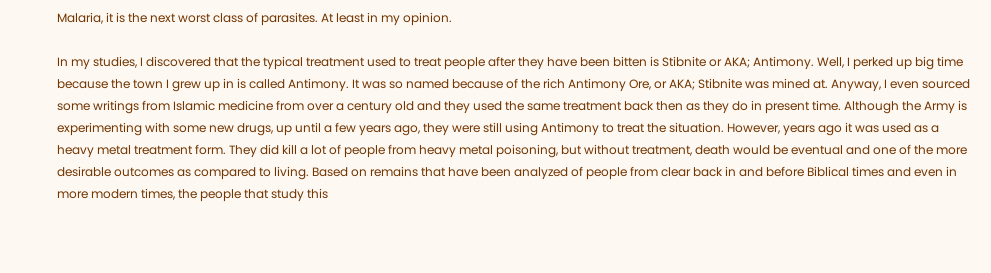Malaria, it is the next worst class of parasites. At least in my opinion.

In my studies, I discovered that the typical treatment used to treat people after they have been bitten is Stibnite or AKA; Antimony. Well, I perked up big time because the town I grew up in is called Antimony. It was so named because of the rich Antimony Ore, or AKA; Stibnite was mined at. Anyway, I even sourced some writings from Islamic medicine from over a century old and they used the same treatment back then as they do in present time. Although the Army is experimenting with some new drugs, up until a few years ago, they were still using Antimony to treat the situation. However, years ago it was used as a heavy metal treatment form. They did kill a lot of people from heavy metal poisoning, but without treatment, death would be eventual and one of the more desirable outcomes as compared to living. Based on remains that have been analyzed of people from clear back in and before Biblical times and even in more modern times, the people that study this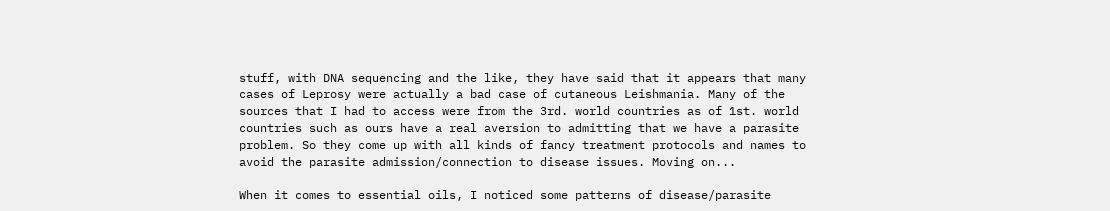stuff, with DNA sequencing and the like, they have said that it appears that many cases of Leprosy were actually a bad case of cutaneous Leishmania. Many of the sources that I had to access were from the 3rd. world countries as of 1st. world countries such as ours have a real aversion to admitting that we have a parasite problem. So they come up with all kinds of fancy treatment protocols and names to avoid the parasite admission/connection to disease issues. Moving on...

When it comes to essential oils, I noticed some patterns of disease/parasite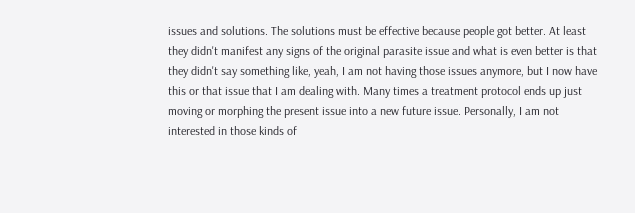issues and solutions. The solutions must be effective because people got better. At least they didn't manifest any signs of the original parasite issue and what is even better is that they didn't say something like, yeah, I am not having those issues anymore, but I now have this or that issue that I am dealing with. Many times a treatment protocol ends up just moving or morphing the present issue into a new future issue. Personally, I am not interested in those kinds of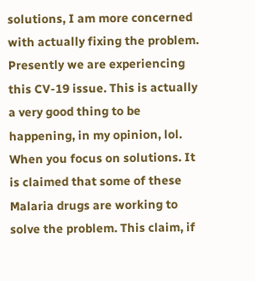solutions, I am more concerned with actually fixing the problem. Presently we are experiencing this CV-19 issue. This is actually a very good thing to be happening, in my opinion, lol. When you focus on solutions. It is claimed that some of these Malaria drugs are working to solve the problem. This claim, if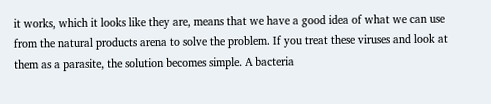it works, which it looks like they are, means that we have a good idea of what we can use from the natural products arena to solve the problem. If you treat these viruses and look at them as a parasite, the solution becomes simple. A bacteria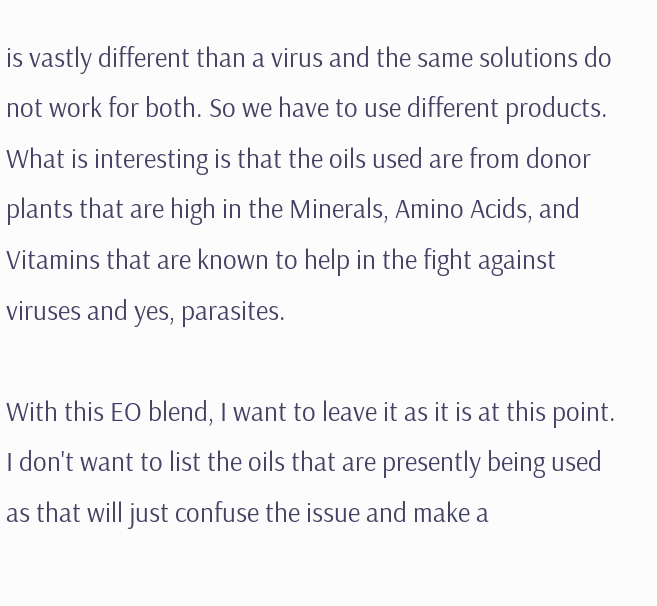is vastly different than a virus and the same solutions do not work for both. So we have to use different products. What is interesting is that the oils used are from donor plants that are high in the Minerals, Amino Acids, and Vitamins that are known to help in the fight against viruses and yes, parasites.

With this EO blend, I want to leave it as it is at this point. I don't want to list the oils that are presently being used as that will just confuse the issue and make a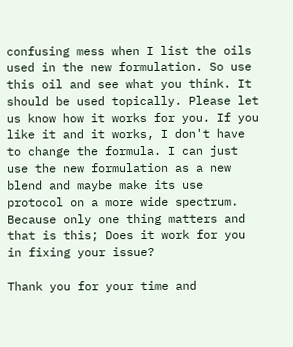confusing mess when I list the oils used in the new formulation. So use this oil and see what you think. It should be used topically. Please let us know how it works for you. If you like it and it works, I don't have to change the formula. I can just use the new formulation as a new blend and maybe make its use protocol on a more wide spectrum. Because only one thing matters and that is this; Does it work for you in fixing your issue?

Thank you for your time and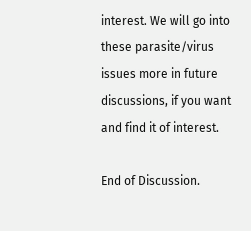interest. We will go into these parasite/virus issues more in future discussions, if you want and find it of interest.

End of Discussion.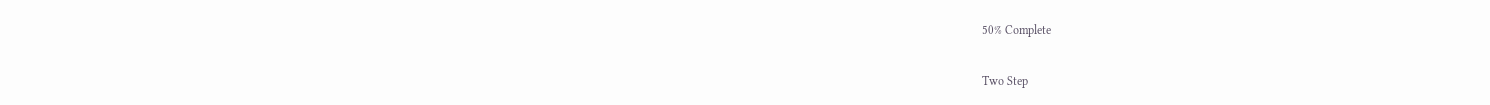50% Complete

Two Step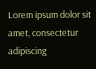Lorem ipsum dolor sit amet, consectetur adipiscing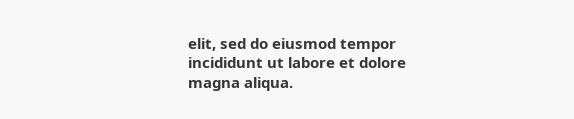elit, sed do eiusmod tempor incididunt ut labore et dolore magna aliqua.